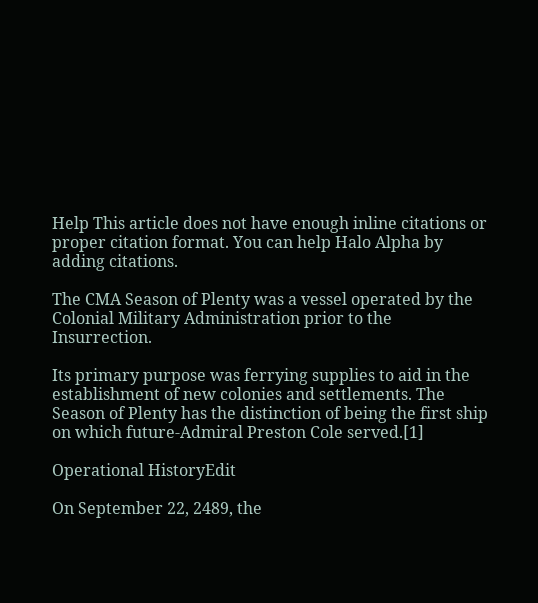Help This article does not have enough inline citations or proper citation format. You can help Halo Alpha by adding citations.

The CMA Season of Plenty was a vessel operated by the Colonial Military Administration prior to the Insurrection.

Its primary purpose was ferrying supplies to aid in the establishment of new colonies and settlements. The Season of Plenty has the distinction of being the first ship on which future-Admiral Preston Cole served.[1]

Operational HistoryEdit

On September 22, 2489, the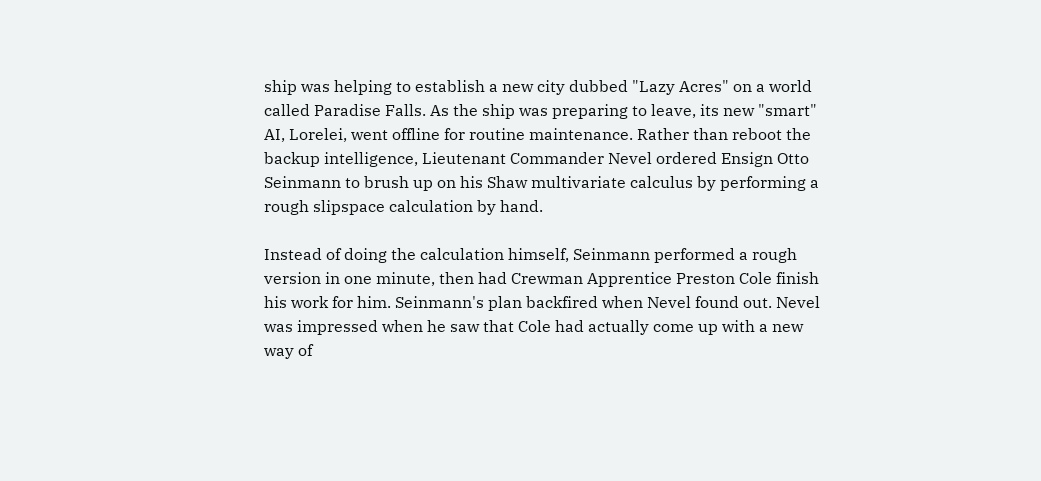ship was helping to establish a new city dubbed "Lazy Acres" on a world called Paradise Falls. As the ship was preparing to leave, its new "smart" AI, Lorelei, went offline for routine maintenance. Rather than reboot the backup intelligence, Lieutenant Commander Nevel ordered Ensign Otto Seinmann to brush up on his Shaw multivariate calculus by performing a rough slipspace calculation by hand.

Instead of doing the calculation himself, Seinmann performed a rough version in one minute, then had Crewman Apprentice Preston Cole finish his work for him. Seinmann's plan backfired when Nevel found out. Nevel was impressed when he saw that Cole had actually come up with a new way of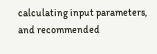calculating input parameters, and recommended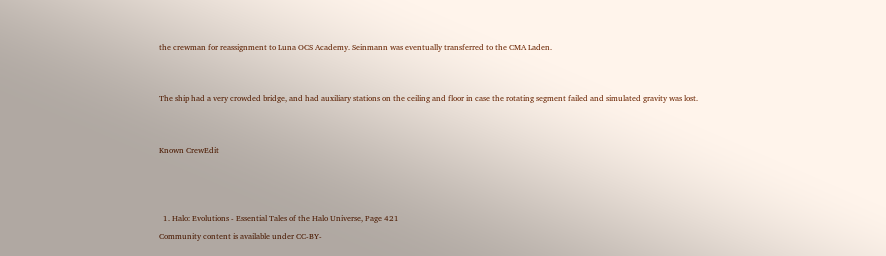the crewman for reassignment to Luna OCS Academy. Seinmann was eventually transferred to the CMA Laden.


The ship had a very crowded bridge, and had auxiliary stations on the ceiling and floor in case the rotating segment failed and simulated gravity was lost.


Known CrewEdit



  1. Halo: Evolutions - Essential Tales of the Halo Universe, Page 421
Community content is available under CC-BY-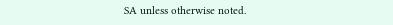SA unless otherwise noted.